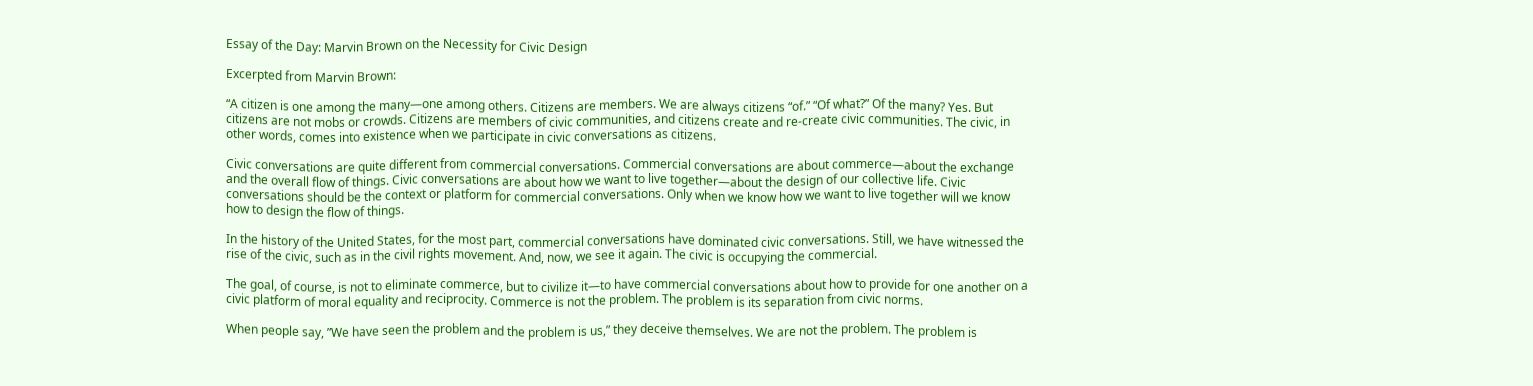Essay of the Day: Marvin Brown on the Necessity for Civic Design

Excerpted from Marvin Brown:

“A citizen is one among the many—one among others. Citizens are members. We are always citizens “of.” “Of what?” Of the many? Yes. But citizens are not mobs or crowds. Citizens are members of civic communities, and citizens create and re-create civic communities. The civic, in other words, comes into existence when we participate in civic conversations as citizens.

Civic conversations are quite different from commercial conversations. Commercial conversations are about commerce—about the exchange and the overall flow of things. Civic conversations are about how we want to live together—about the design of our collective life. Civic conversations should be the context or platform for commercial conversations. Only when we know how we want to live together will we know how to design the flow of things.

In the history of the United States, for the most part, commercial conversations have dominated civic conversations. Still, we have witnessed the rise of the civic, such as in the civil rights movement. And, now, we see it again. The civic is occupying the commercial.

The goal, of course, is not to eliminate commerce, but to civilize it—to have commercial conversations about how to provide for one another on a civic platform of moral equality and reciprocity. Commerce is not the problem. The problem is its separation from civic norms.

When people say, ”We have seen the problem and the problem is us,” they deceive themselves. We are not the problem. The problem is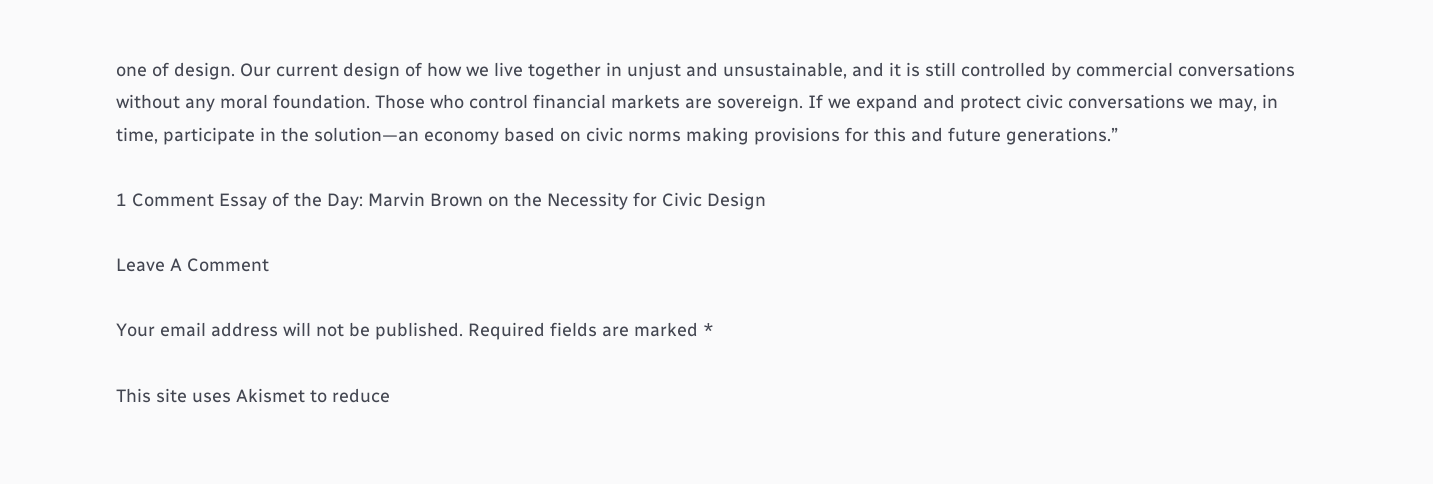one of design. Our current design of how we live together in unjust and unsustainable, and it is still controlled by commercial conversations without any moral foundation. Those who control financial markets are sovereign. If we expand and protect civic conversations we may, in time, participate in the solution—an economy based on civic norms making provisions for this and future generations.”

1 Comment Essay of the Day: Marvin Brown on the Necessity for Civic Design

Leave A Comment

Your email address will not be published. Required fields are marked *

This site uses Akismet to reduce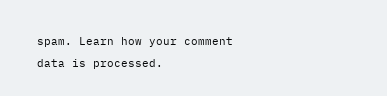spam. Learn how your comment data is processed.